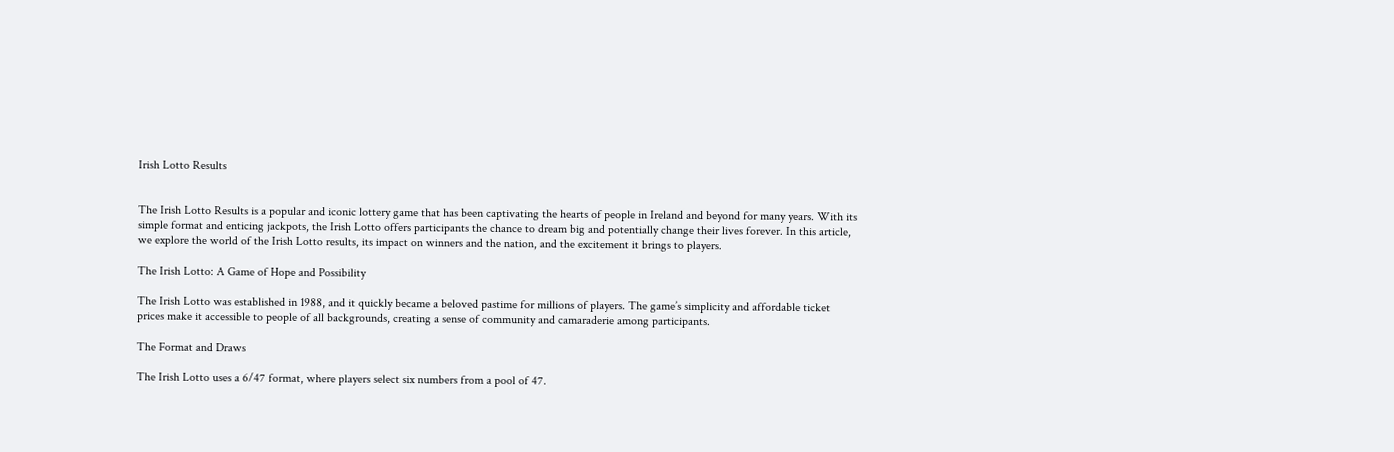Irish Lotto Results


The Irish Lotto Results is a popular and iconic lottery game that has been captivating the hearts of people in Ireland and beyond for many years. With its simple format and enticing jackpots, the Irish Lotto offers participants the chance to dream big and potentially change their lives forever. In this article, we explore the world of the Irish Lotto results, its impact on winners and the nation, and the excitement it brings to players.

The Irish Lotto: A Game of Hope and Possibility

The Irish Lotto was established in 1988, and it quickly became a beloved pastime for millions of players. The game’s simplicity and affordable ticket prices make it accessible to people of all backgrounds, creating a sense of community and camaraderie among participants.

The Format and Draws

The Irish Lotto uses a 6/47 format, where players select six numbers from a pool of 47.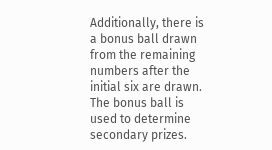Additionally, there is a bonus ball drawn from the remaining numbers after the initial six are drawn. The bonus ball is used to determine secondary prizes.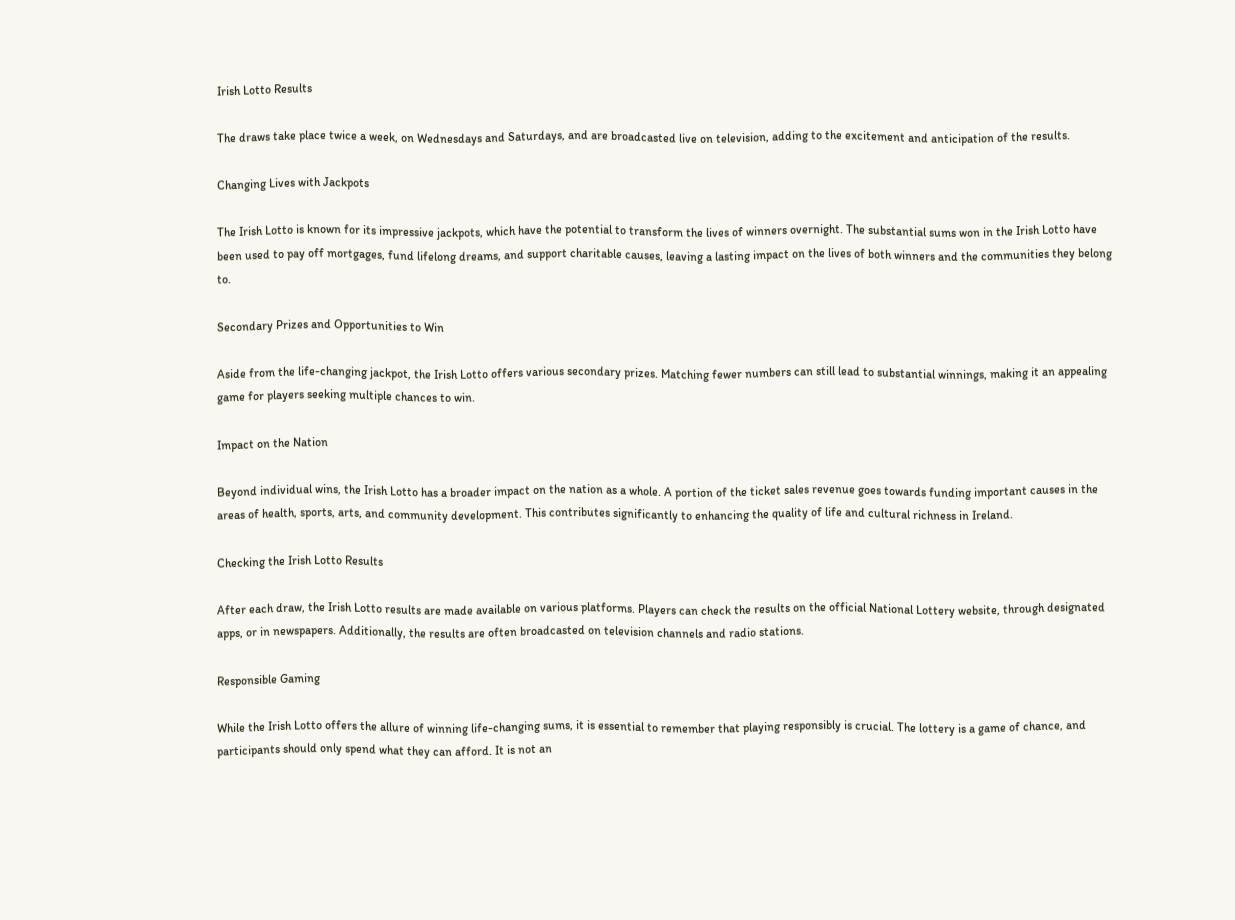Irish Lotto Results

The draws take place twice a week, on Wednesdays and Saturdays, and are broadcasted live on television, adding to the excitement and anticipation of the results.

Changing Lives with Jackpots

The Irish Lotto is known for its impressive jackpots, which have the potential to transform the lives of winners overnight. The substantial sums won in the Irish Lotto have been used to pay off mortgages, fund lifelong dreams, and support charitable causes, leaving a lasting impact on the lives of both winners and the communities they belong to.

Secondary Prizes and Opportunities to Win

Aside from the life-changing jackpot, the Irish Lotto offers various secondary prizes. Matching fewer numbers can still lead to substantial winnings, making it an appealing game for players seeking multiple chances to win.

Impact on the Nation

Beyond individual wins, the Irish Lotto has a broader impact on the nation as a whole. A portion of the ticket sales revenue goes towards funding important causes in the areas of health, sports, arts, and community development. This contributes significantly to enhancing the quality of life and cultural richness in Ireland.

Checking the Irish Lotto Results

After each draw, the Irish Lotto results are made available on various platforms. Players can check the results on the official National Lottery website, through designated apps, or in newspapers. Additionally, the results are often broadcasted on television channels and radio stations.

Responsible Gaming

While the Irish Lotto offers the allure of winning life-changing sums, it is essential to remember that playing responsibly is crucial. The lottery is a game of chance, and participants should only spend what they can afford. It is not an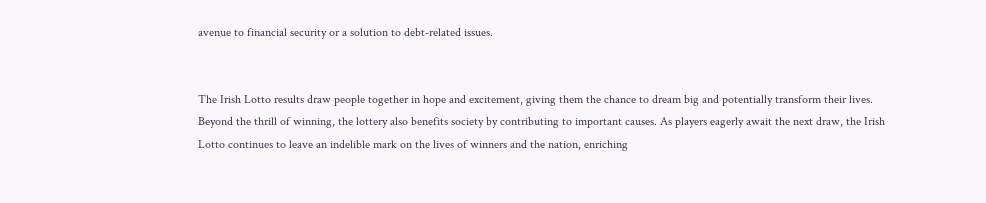avenue to financial security or a solution to debt-related issues.


The Irish Lotto results draw people together in hope and excitement, giving them the chance to dream big and potentially transform their lives. Beyond the thrill of winning, the lottery also benefits society by contributing to important causes. As players eagerly await the next draw, the Irish Lotto continues to leave an indelible mark on the lives of winners and the nation, enriching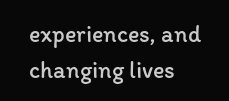experiences, and changing lives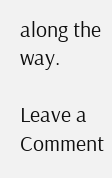along the way.

Leave a Comment